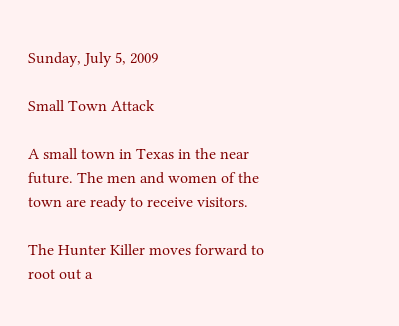Sunday, July 5, 2009

Small Town Attack

A small town in Texas in the near future. The men and women of the town are ready to receive visitors.

The Hunter Killer moves forward to root out a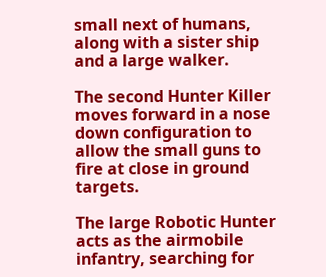small next of humans, along with a sister ship and a large walker.

The second Hunter Killer moves forward in a nose down configuration to allow the small guns to fire at close in ground targets.

The large Robotic Hunter acts as the airmobile infantry, searching for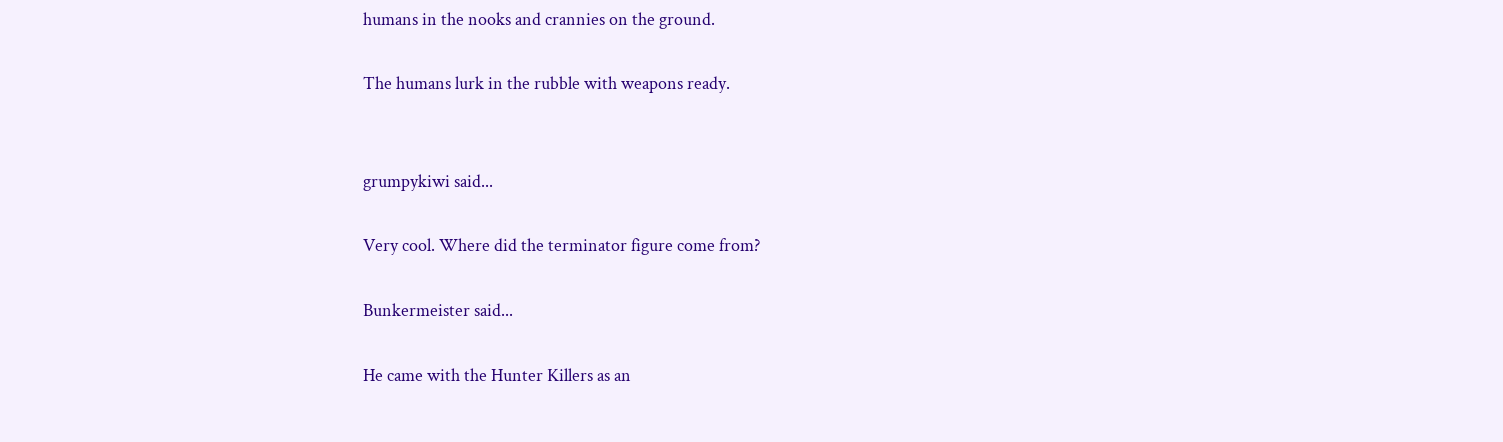humans in the nooks and crannies on the ground.

The humans lurk in the rubble with weapons ready.


grumpykiwi said...

Very cool. Where did the terminator figure come from?

Bunkermeister said...

He came with the Hunter Killers as an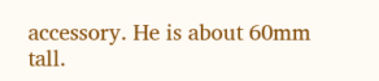accessory. He is about 60mm tall.